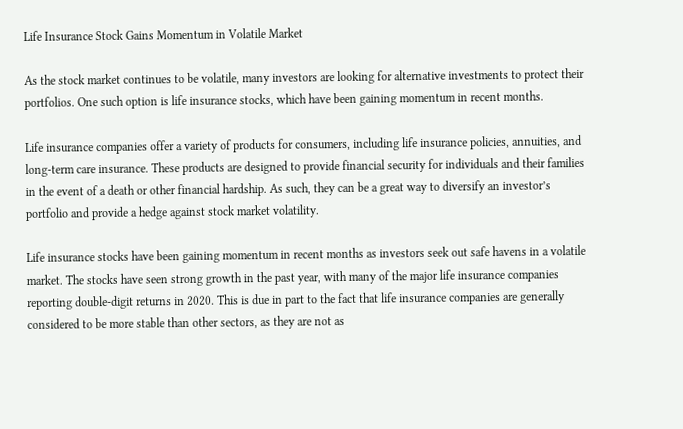Life Insurance Stock Gains Momentum in Volatile Market

As the stock market continues to be volatile, many investors are looking for alternative investments to protect their portfolios. One such option is life insurance stocks, which have been gaining momentum in recent months.

Life insurance companies offer a variety of products for consumers, including life insurance policies, annuities, and long-term care insurance. These products are designed to provide financial security for individuals and their families in the event of a death or other financial hardship. As such, they can be a great way to diversify an investor’s portfolio and provide a hedge against stock market volatility.

Life insurance stocks have been gaining momentum in recent months as investors seek out safe havens in a volatile market. The stocks have seen strong growth in the past year, with many of the major life insurance companies reporting double-digit returns in 2020. This is due in part to the fact that life insurance companies are generally considered to be more stable than other sectors, as they are not as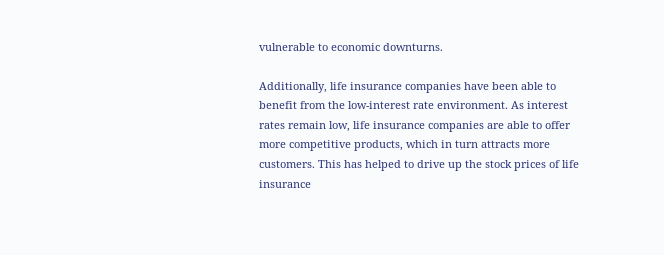vulnerable to economic downturns.

Additionally, life insurance companies have been able to benefit from the low-interest rate environment. As interest rates remain low, life insurance companies are able to offer more competitive products, which in turn attracts more customers. This has helped to drive up the stock prices of life insurance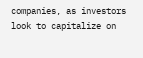companies, as investors look to capitalize on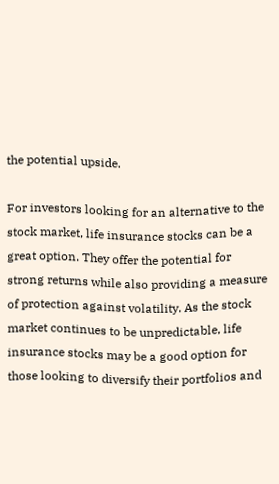the potential upside.

For investors looking for an alternative to the stock market, life insurance stocks can be a great option. They offer the potential for strong returns while also providing a measure of protection against volatility. As the stock market continues to be unpredictable, life insurance stocks may be a good option for those looking to diversify their portfolios and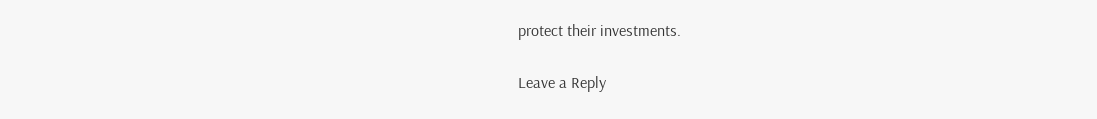protect their investments.

Leave a Reply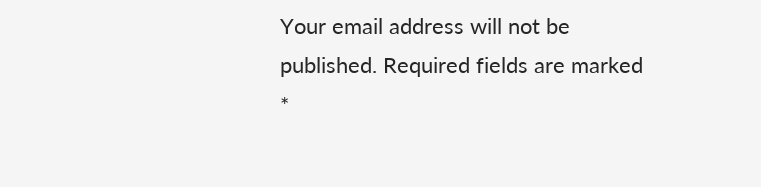Your email address will not be published. Required fields are marked *